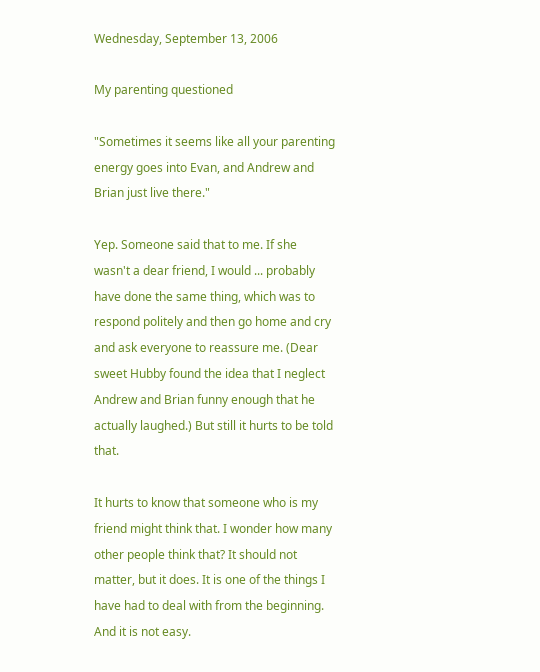Wednesday, September 13, 2006

My parenting questioned

"Sometimes it seems like all your parenting energy goes into Evan, and Andrew and Brian just live there."

Yep. Someone said that to me. If she wasn't a dear friend, I would ... probably have done the same thing, which was to respond politely and then go home and cry and ask everyone to reassure me. (Dear sweet Hubby found the idea that I neglect Andrew and Brian funny enough that he actually laughed.) But still it hurts to be told that.

It hurts to know that someone who is my friend might think that. I wonder how many other people think that? It should not matter, but it does. It is one of the things I have had to deal with from the beginning. And it is not easy.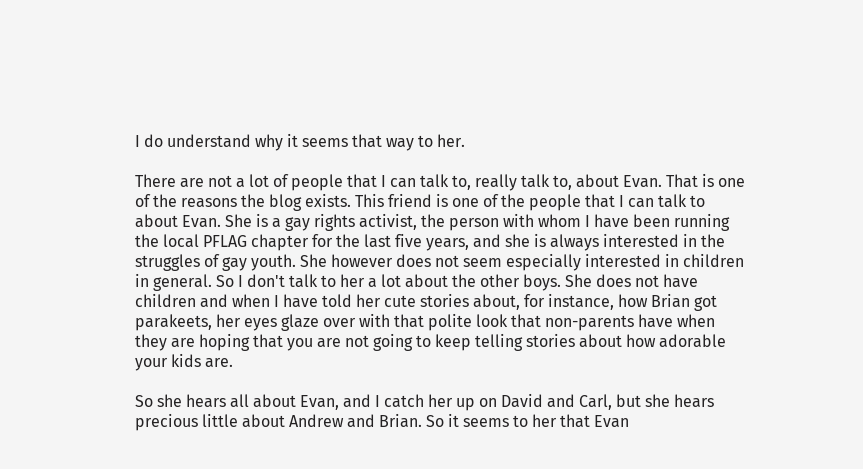I do understand why it seems that way to her.

There are not a lot of people that I can talk to, really talk to, about Evan. That is one of the reasons the blog exists. This friend is one of the people that I can talk to about Evan. She is a gay rights activist, the person with whom I have been running the local PFLAG chapter for the last five years, and she is always interested in the struggles of gay youth. She however does not seem especially interested in children in general. So I don't talk to her a lot about the other boys. She does not have children and when I have told her cute stories about, for instance, how Brian got parakeets, her eyes glaze over with that polite look that non-parents have when they are hoping that you are not going to keep telling stories about how adorable your kids are.

So she hears all about Evan, and I catch her up on David and Carl, but she hears precious little about Andrew and Brian. So it seems to her that Evan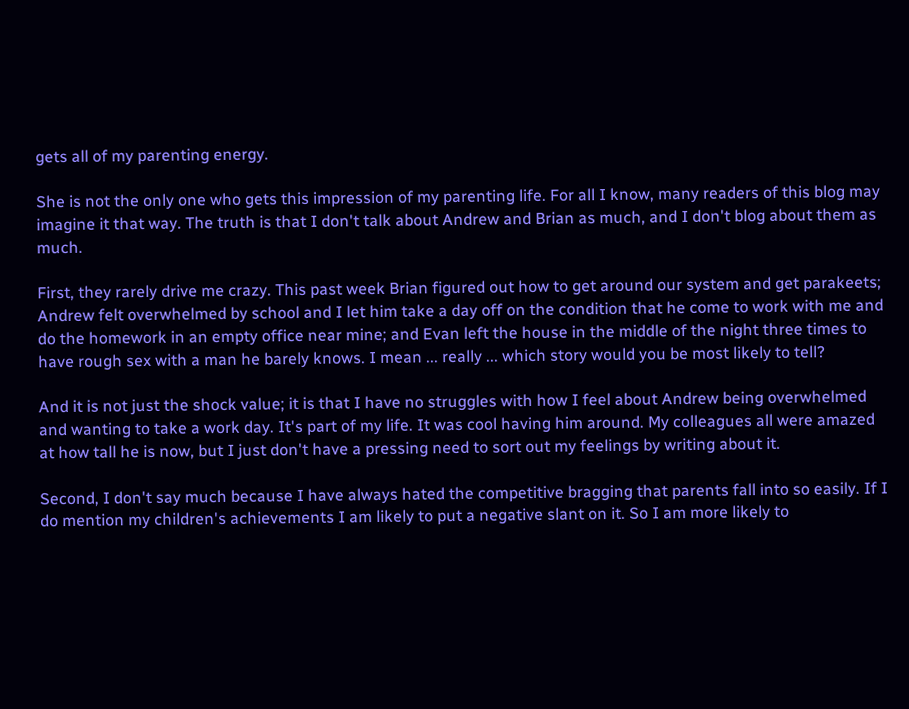gets all of my parenting energy.

She is not the only one who gets this impression of my parenting life. For all I know, many readers of this blog may imagine it that way. The truth is that I don't talk about Andrew and Brian as much, and I don't blog about them as much.

First, they rarely drive me crazy. This past week Brian figured out how to get around our system and get parakeets; Andrew felt overwhelmed by school and I let him take a day off on the condition that he come to work with me and do the homework in an empty office near mine; and Evan left the house in the middle of the night three times to have rough sex with a man he barely knows. I mean ... really ... which story would you be most likely to tell?

And it is not just the shock value; it is that I have no struggles with how I feel about Andrew being overwhelmed and wanting to take a work day. It's part of my life. It was cool having him around. My colleagues all were amazed at how tall he is now, but I just don't have a pressing need to sort out my feelings by writing about it.

Second, I don't say much because I have always hated the competitive bragging that parents fall into so easily. If I do mention my children's achievements I am likely to put a negative slant on it. So I am more likely to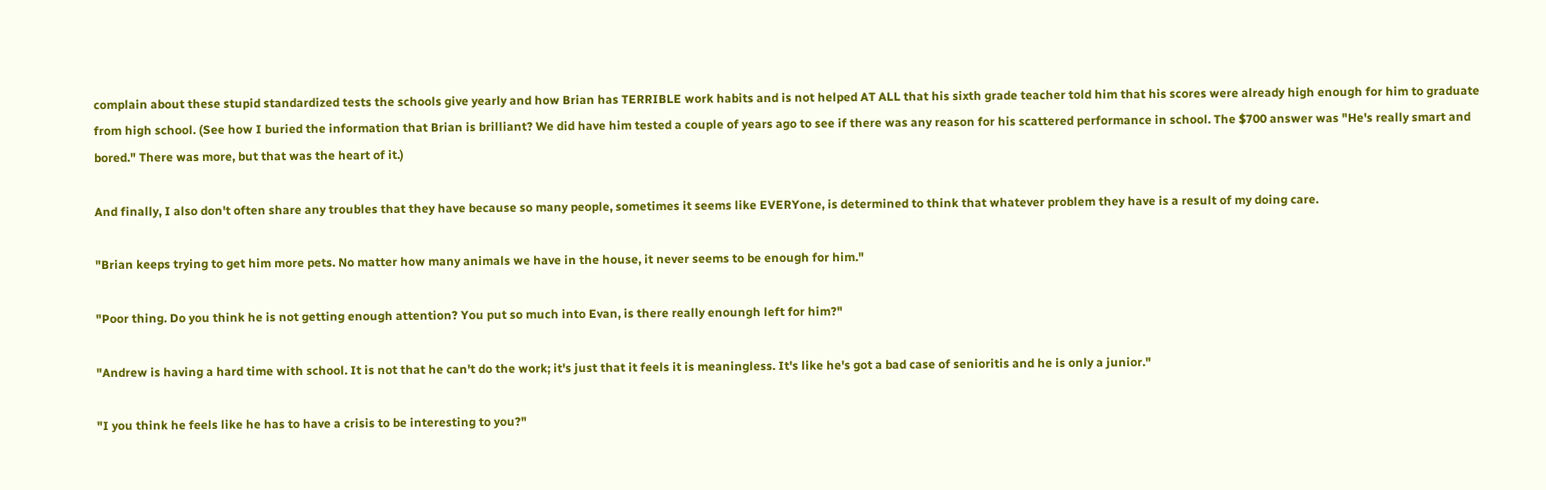complain about these stupid standardized tests the schools give yearly and how Brian has TERRIBLE work habits and is not helped AT ALL that his sixth grade teacher told him that his scores were already high enough for him to graduate from high school. (See how I buried the information that Brian is brilliant? We did have him tested a couple of years ago to see if there was any reason for his scattered performance in school. The $700 answer was "He's really smart and bored." There was more, but that was the heart of it.)

And finally, I also don't often share any troubles that they have because so many people, sometimes it seems like EVERYone, is determined to think that whatever problem they have is a result of my doing care.

"Brian keeps trying to get him more pets. No matter how many animals we have in the house, it never seems to be enough for him."

"Poor thing. Do you think he is not getting enough attention? You put so much into Evan, is there really enoungh left for him?"

"Andrew is having a hard time with school. It is not that he can't do the work; it's just that it feels it is meaningless. It's like he's got a bad case of senioritis and he is only a junior."

"I you think he feels like he has to have a crisis to be interesting to you?"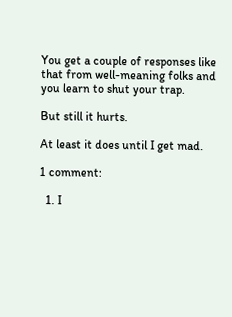You get a couple of responses like that from well-meaning folks and you learn to shut your trap.

But still it hurts.

At least it does until I get mad.

1 comment:

  1. I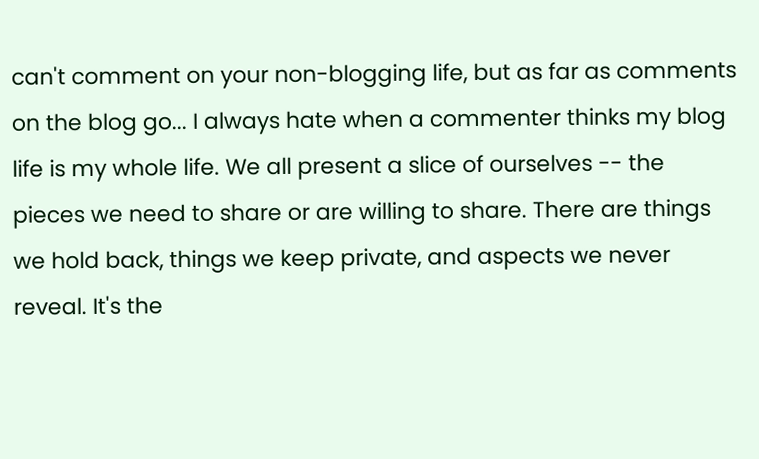can't comment on your non-blogging life, but as far as comments on the blog go... I always hate when a commenter thinks my blog life is my whole life. We all present a slice of ourselves -- the pieces we need to share or are willing to share. There are things we hold back, things we keep private, and aspects we never reveal. It's the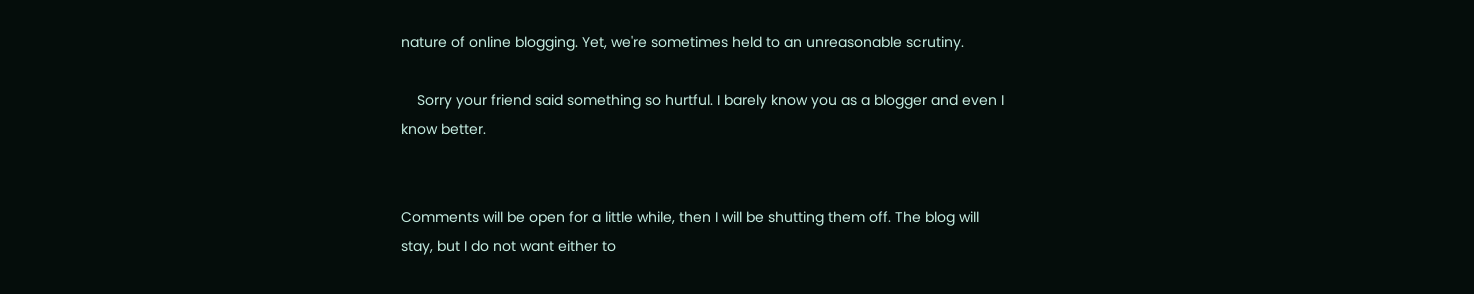nature of online blogging. Yet, we're sometimes held to an unreasonable scrutiny.

    Sorry your friend said something so hurtful. I barely know you as a blogger and even I know better.


Comments will be open for a little while, then I will be shutting them off. The blog will stay, but I do not want either to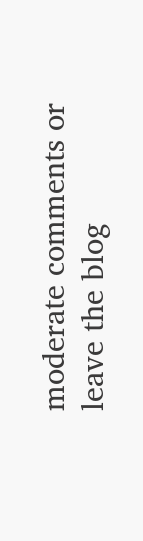moderate comments or leave the blog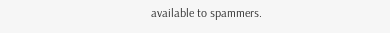available to spammers.